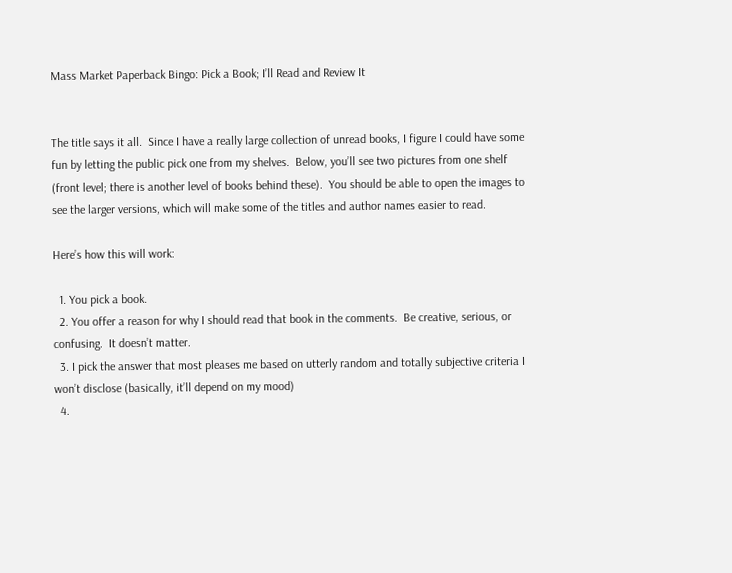Mass Market Paperback Bingo: Pick a Book; I’ll Read and Review It


The title says it all.  Since I have a really large collection of unread books, I figure I could have some fun by letting the public pick one from my shelves.  Below, you’ll see two pictures from one shelf (front level; there is another level of books behind these).  You should be able to open the images to see the larger versions, which will make some of the titles and author names easier to read.

Here’s how this will work:

  1. You pick a book.
  2. You offer a reason for why I should read that book in the comments.  Be creative, serious, or confusing.  It doesn’t matter.
  3. I pick the answer that most pleases me based on utterly random and totally subjective criteria I won’t disclose (basically, it’ll depend on my mood)
  4.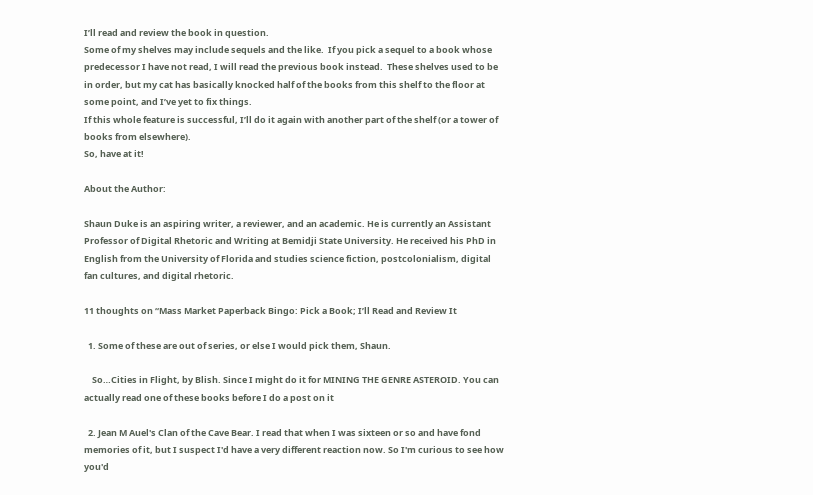I’ll read and review the book in question.
Some of my shelves may include sequels and the like.  If you pick a sequel to a book whose predecessor I have not read, I will read the previous book instead.  These shelves used to be in order, but my cat has basically knocked half of the books from this shelf to the floor at some point, and I’ve yet to fix things.
If this whole feature is successful, I’ll do it again with another part of the shelf (or a tower of books from elsewhere).
So, have at it!

About the Author:

Shaun Duke is an aspiring writer, a reviewer, and an academic. He is currently an Assistant Professor of Digital Rhetoric and Writing at Bemidji State University. He received his PhD in English from the University of Florida and studies science fiction, postcolonialism, digital fan cultures, and digital rhetoric.

11 thoughts on “Mass Market Paperback Bingo: Pick a Book; I’ll Read and Review It

  1. Some of these are out of series, or else I would pick them, Shaun.

    So…Cities in Flight, by Blish. Since I might do it for MINING THE GENRE ASTEROID. You can actually read one of these books before I do a post on it

  2. Jean M Auel's Clan of the Cave Bear. I read that when I was sixteen or so and have fond memories of it, but I suspect I'd have a very different reaction now. So I'm curious to see how you'd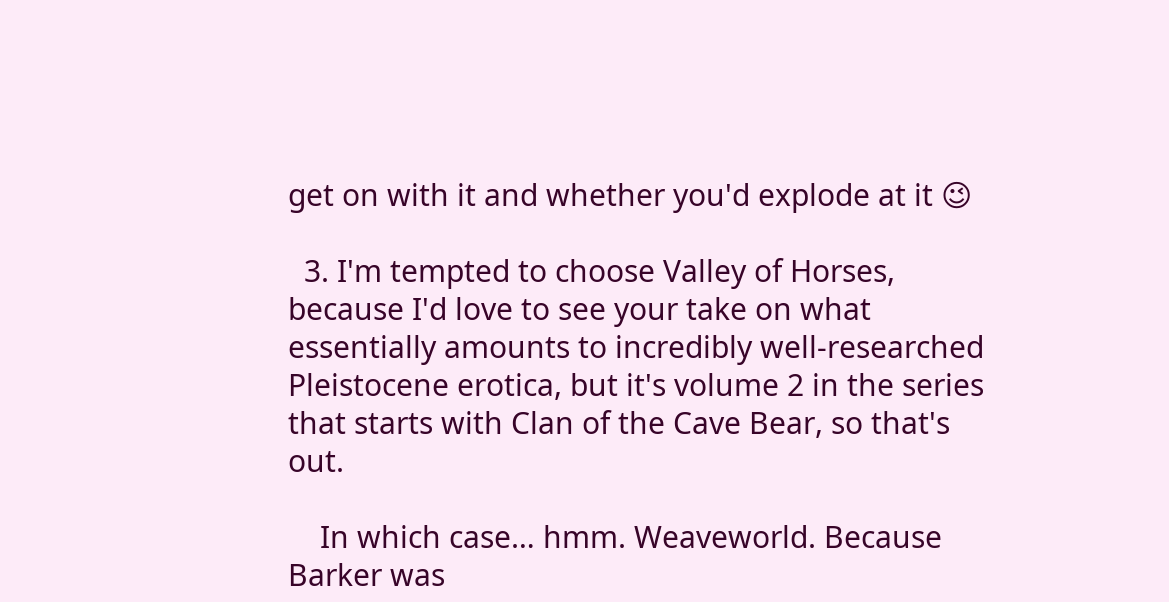get on with it and whether you'd explode at it 😉

  3. I'm tempted to choose Valley of Horses, because I'd love to see your take on what essentially amounts to incredibly well-researched Pleistocene erotica, but it's volume 2 in the series that starts with Clan of the Cave Bear, so that's out.

    In which case… hmm. Weaveworld. Because Barker was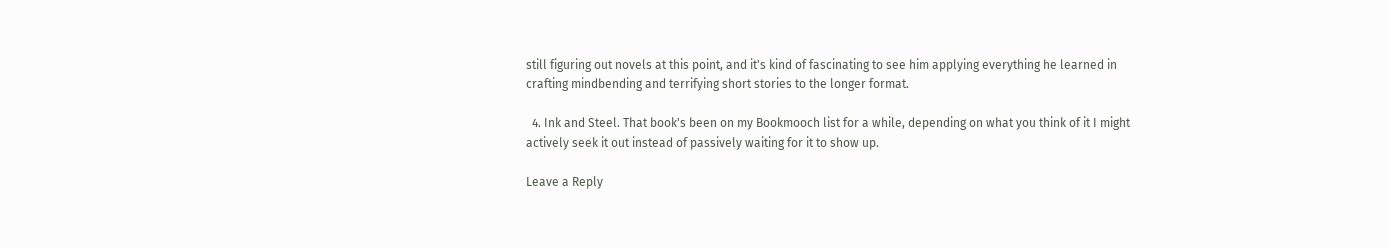still figuring out novels at this point, and it's kind of fascinating to see him applying everything he learned in crafting mindbending and terrifying short stories to the longer format.

  4. Ink and Steel. That book's been on my Bookmooch list for a while, depending on what you think of it I might actively seek it out instead of passively waiting for it to show up.

Leave a Reply